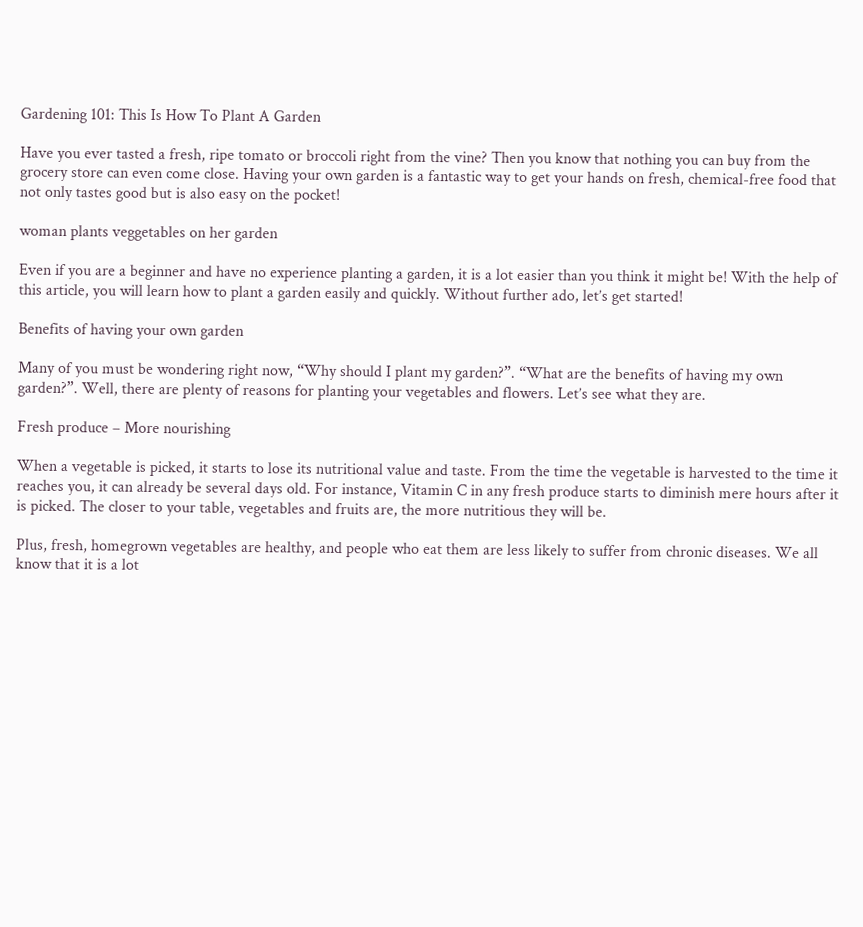Gardening 101: This Is How To Plant A Garden

Have you ever tasted a fresh, ripe tomato or broccoli right from the vine? Then you know that nothing you can buy from the grocery store can even come close. Having your own garden is a fantastic way to get your hands on fresh, chemical-free food that not only tastes good but is also easy on the pocket!

woman plants veggetables on her garden

Even if you are a beginner and have no experience planting a garden, it is a lot easier than you think it might be! With the help of this article, you will learn how to plant a garden easily and quickly. Without further ado, let’s get started!

Benefits of having your own garden

Many of you must be wondering right now, “Why should I plant my garden?”. “What are the benefits of having my own garden?”. Well, there are plenty of reasons for planting your vegetables and flowers. Let’s see what they are.

Fresh produce – More nourishing

When a vegetable is picked, it starts to lose its nutritional value and taste. From the time the vegetable is harvested to the time it reaches you, it can already be several days old. For instance, Vitamin C in any fresh produce starts to diminish mere hours after it is picked. The closer to your table, vegetables and fruits are, the more nutritious they will be.

Plus, fresh, homegrown vegetables are healthy, and people who eat them are less likely to suffer from chronic diseases. We all know that it is a lot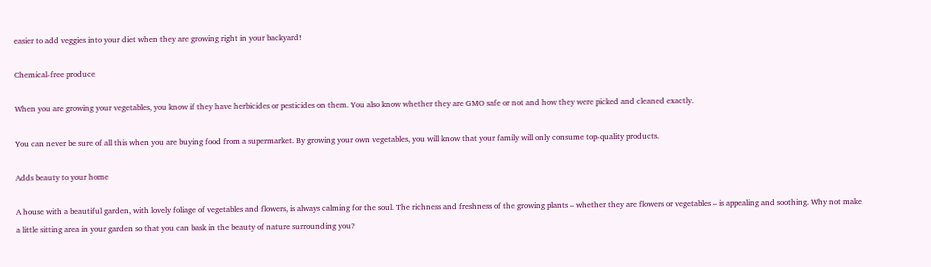easier to add veggies into your diet when they are growing right in your backyard!

Chemical-free produce

When you are growing your vegetables, you know if they have herbicides or pesticides on them. You also know whether they are GMO safe or not and how they were picked and cleaned exactly.

You can never be sure of all this when you are buying food from a supermarket. By growing your own vegetables, you will know that your family will only consume top-quality products.

Adds beauty to your home

A house with a beautiful garden, with lovely foliage of vegetables and flowers, is always calming for the soul. The richness and freshness of the growing plants – whether they are flowers or vegetables – is appealing and soothing. Why not make a little sitting area in your garden so that you can bask in the beauty of nature surrounding you?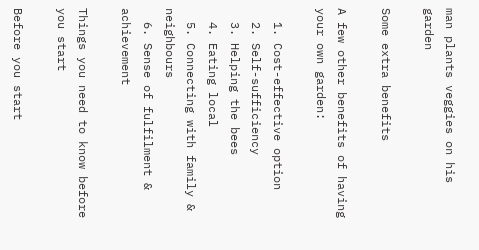man plants veggies on his garden

Some extra benefits

A few other benefits of having your own garden:

  1. Cost-effective option
  2. Self-sufficiency
  3. Helping the bees
  4. Eating local
  5. Connecting with family & neighbours
  6. Sense of fulfilment & achievement

Things you need to know before you start

Before you start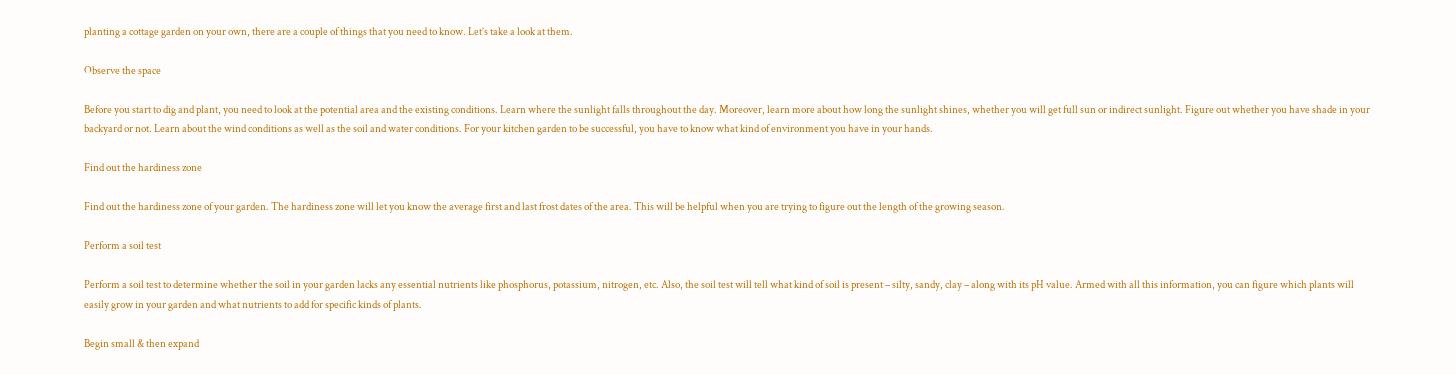planting a cottage garden on your own, there are a couple of things that you need to know. Let’s take a look at them.

Observe the space

Before you start to dig and plant, you need to look at the potential area and the existing conditions. Learn where the sunlight falls throughout the day. Moreover, learn more about how long the sunlight shines, whether you will get full sun or indirect sunlight. Figure out whether you have shade in your backyard or not. Learn about the wind conditions as well as the soil and water conditions. For your kitchen garden to be successful, you have to know what kind of environment you have in your hands.

Find out the hardiness zone

Find out the hardiness zone of your garden. The hardiness zone will let you know the average first and last frost dates of the area. This will be helpful when you are trying to figure out the length of the growing season.

Perform a soil test

Perform a soil test to determine whether the soil in your garden lacks any essential nutrients like phosphorus, potassium, nitrogen, etc. Also, the soil test will tell what kind of soil is present – silty, sandy, clay – along with its pH value. Armed with all this information, you can figure which plants will easily grow in your garden and what nutrients to add for specific kinds of plants.

Begin small & then expand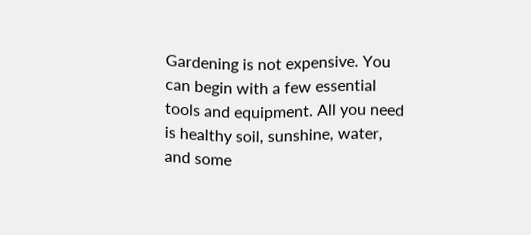Gardening is not expensive. You can begin with a few essential tools and equipment. All you need is healthy soil, sunshine, water, and some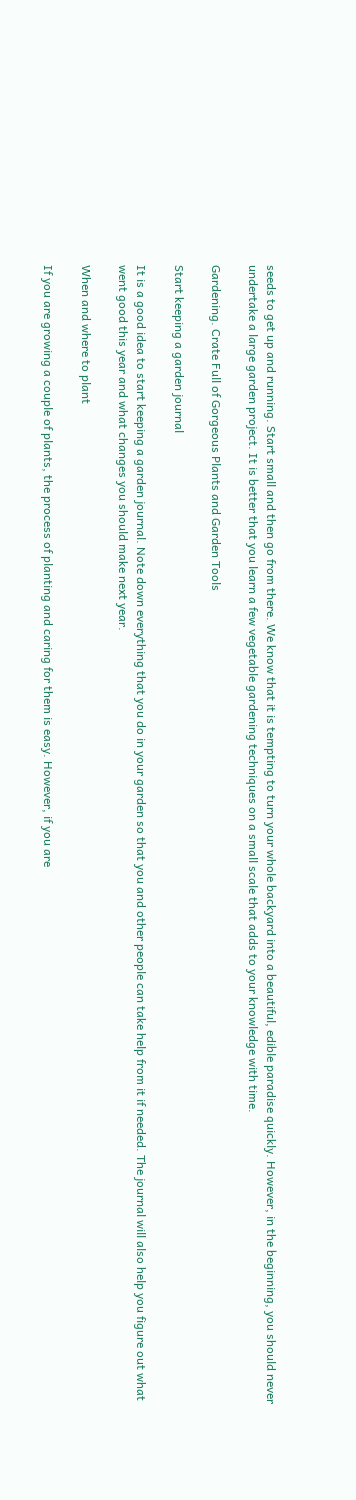seeds to get up and running. Start small and then go from there. We know that it is tempting to turn your whole backyard into a beautiful, edible paradise quickly. However, in the beginning, you should never undertake a large garden project. It is better that you learn a few vegetable gardening techniques on a small scale that adds to your knowledge with time.

Gardening. Crate Full of Gorgeous Plants and Garden Tools

Start keeping a garden journal

It is a good idea to start keeping a garden journal. Note down everything that you do in your garden so that you and other people can take help from it if needed. The journal will also help you figure out what went good this year and what changes you should make next year.

When and where to plant

If you are growing a couple of plants, the process of planting and caring for them is easy. However, if you are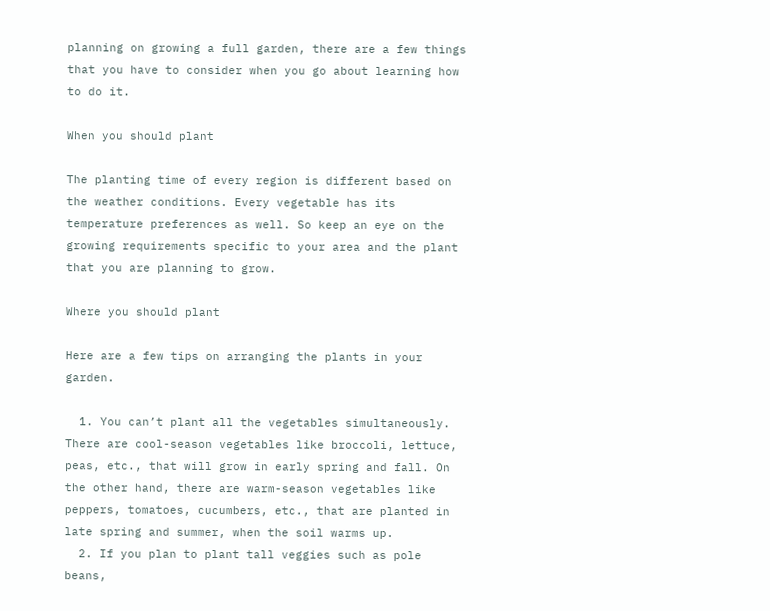planning on growing a full garden, there are a few things that you have to consider when you go about learning how to do it.

When you should plant

The planting time of every region is different based on the weather conditions. Every vegetable has its temperature preferences as well. So keep an eye on the growing requirements specific to your area and the plant that you are planning to grow.

Where you should plant

Here are a few tips on arranging the plants in your garden.

  1. You can’t plant all the vegetables simultaneously. There are cool-season vegetables like broccoli, lettuce, peas, etc., that will grow in early spring and fall. On the other hand, there are warm-season vegetables like peppers, tomatoes, cucumbers, etc., that are planted in late spring and summer, when the soil warms up.
  2. If you plan to plant tall veggies such as pole beans,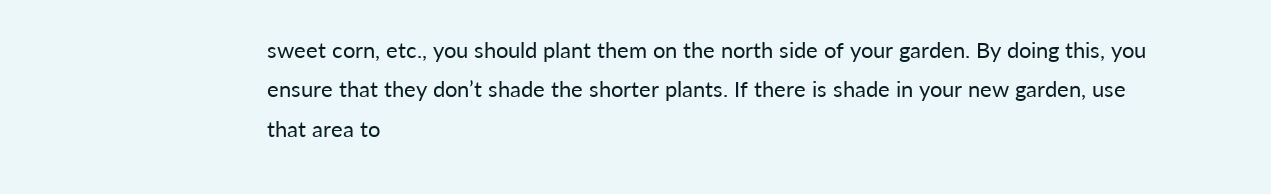sweet corn, etc., you should plant them on the north side of your garden. By doing this, you ensure that they don’t shade the shorter plants. If there is shade in your new garden, use that area to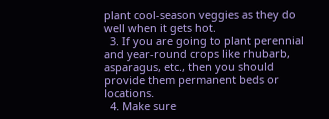plant cool-season veggies as they do well when it gets hot.
  3. If you are going to plant perennial and year-round crops like rhubarb, asparagus, etc., then you should provide them permanent beds or locations.
  4. Make sure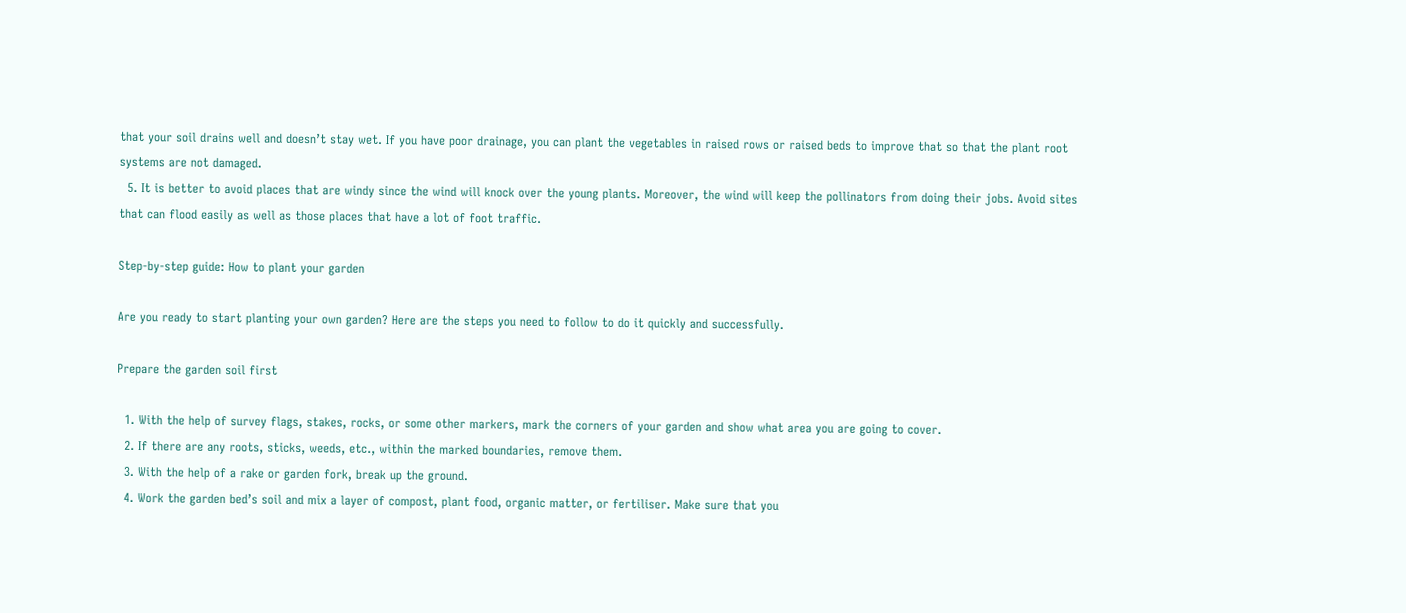that your soil drains well and doesn’t stay wet. If you have poor drainage, you can plant the vegetables in raised rows or raised beds to improve that so that the plant root systems are not damaged.
  5. It is better to avoid places that are windy since the wind will knock over the young plants. Moreover, the wind will keep the pollinators from doing their jobs. Avoid sites that can flood easily as well as those places that have a lot of foot traffic.

Step-by-step guide: How to plant your garden

Are you ready to start planting your own garden? Here are the steps you need to follow to do it quickly and successfully.

Prepare the garden soil first

  1. With the help of survey flags, stakes, rocks, or some other markers, mark the corners of your garden and show what area you are going to cover.
  2. If there are any roots, sticks, weeds, etc., within the marked boundaries, remove them.
  3. With the help of a rake or garden fork, break up the ground.
  4. Work the garden bed’s soil and mix a layer of compost, plant food, organic matter, or fertiliser. Make sure that you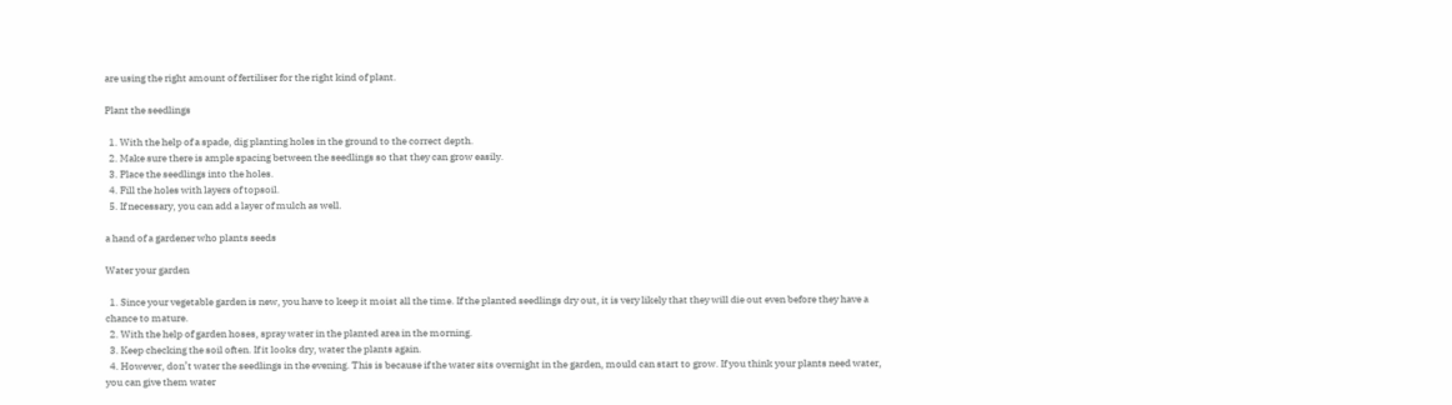are using the right amount of fertiliser for the right kind of plant.

Plant the seedlings

  1. With the help of a spade, dig planting holes in the ground to the correct depth.
  2. Make sure there is ample spacing between the seedlings so that they can grow easily.
  3. Place the seedlings into the holes.
  4. Fill the holes with layers of topsoil.
  5. If necessary, you can add a layer of mulch as well.

a hand of a gardener who plants seeds

Water your garden

  1. Since your vegetable garden is new, you have to keep it moist all the time. If the planted seedlings dry out, it is very likely that they will die out even before they have a chance to mature.
  2. With the help of garden hoses, spray water in the planted area in the morning.
  3. Keep checking the soil often. If it looks dry, water the plants again.
  4. However, don’t water the seedlings in the evening. This is because if the water sits overnight in the garden, mould can start to grow. If you think your plants need water, you can give them water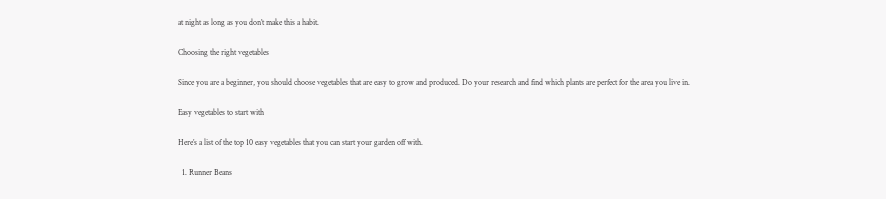at night as long as you don’t make this a habit.

Choosing the right vegetables

Since you are a beginner, you should choose vegetables that are easy to grow and produced. Do your research and find which plants are perfect for the area you live in.

Easy vegetables to start with

Here’s a list of the top 10 easy vegetables that you can start your garden off with.

  1. Runner Beans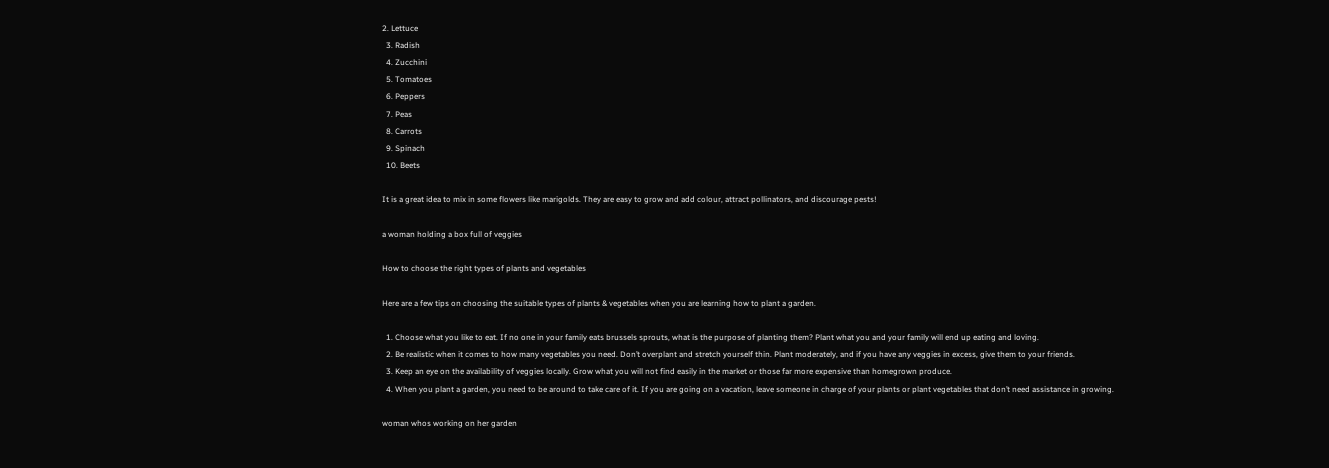2. Lettuce
  3. Radish
  4. Zucchini
  5. Tomatoes
  6. Peppers
  7. Peas
  8. Carrots
  9. Spinach
  10. Beets

It is a great idea to mix in some flowers like marigolds. They are easy to grow and add colour, attract pollinators, and discourage pests!

a woman holding a box full of veggies

How to choose the right types of plants and vegetables

Here are a few tips on choosing the suitable types of plants & vegetables when you are learning how to plant a garden.

  1. Choose what you like to eat. If no one in your family eats brussels sprouts, what is the purpose of planting them? Plant what you and your family will end up eating and loving.
  2. Be realistic when it comes to how many vegetables you need. Don’t overplant and stretch yourself thin. Plant moderately, and if you have any veggies in excess, give them to your friends.
  3. Keep an eye on the availability of veggies locally. Grow what you will not find easily in the market or those far more expensive than homegrown produce.
  4. When you plant a garden, you need to be around to take care of it. If you are going on a vacation, leave someone in charge of your plants or plant vegetables that don’t need assistance in growing.

woman whos working on her garden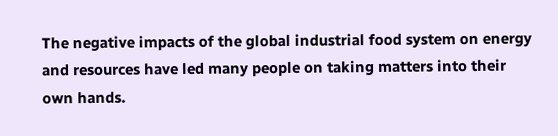The negative impacts of the global industrial food system on energy and resources have led many people on taking matters into their own hands.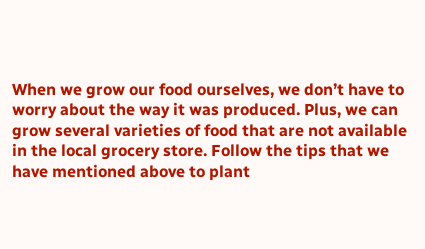When we grow our food ourselves, we don’t have to worry about the way it was produced. Plus, we can grow several varieties of food that are not available in the local grocery store. Follow the tips that we have mentioned above to plant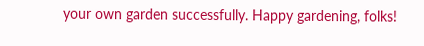your own garden successfully. Happy gardening, folks!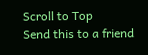Scroll to Top
Send this to a friend